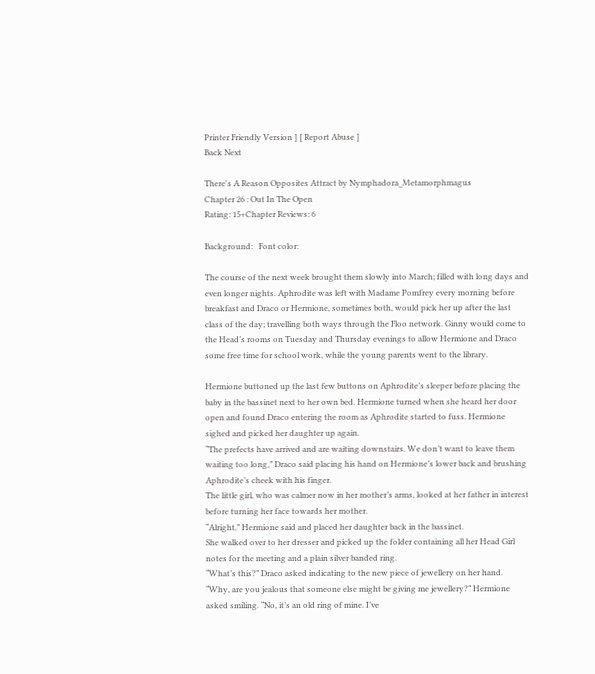Printer Friendly Version ] [ Report Abuse ]
Back Next

There's A Reason Opposites Attract by Nymphadora_Metamorphmagus
Chapter 26 : Out In The Open
Rating: 15+Chapter Reviews: 6

Background:   Font color:

The course of the next week brought them slowly into March; filled with long days and even longer nights. Aphrodite was left with Madame Pomfrey every morning before breakfast and Draco or Hermione, sometimes both, would pick her up after the last class of the day; travelling both ways through the Floo network. Ginny would come to the Head’s rooms on Tuesday and Thursday evenings to allow Hermione and Draco some free time for school work, while the young parents went to the library.

Hermione buttoned up the last few buttons on Aphrodite’s sleeper before placing the baby in the bassinet next to her own bed. Hermione turned when she heard her door open and found Draco entering the room as Aphrodite started to fuss. Hermione sighed and picked her daughter up again.
“The prefects have arrived and are waiting downstairs. We don’t want to leave them waiting too long,” Draco said placing his hand on Hermione’s lower back and brushing Aphrodite’s cheek with his finger.
The little girl, who was calmer now in her mother’s arms, looked at her father in interest before turning her face towards her mother.
“Alright,” Hermione said and placed her daughter back in the bassinet.
She walked over to her dresser and picked up the folder containing all her Head Girl notes for the meeting and a plain silver banded ring.
“What’s this?” Draco asked indicating to the new piece of jewellery on her hand.
“Why, are you jealous that someone else might be giving me jewellery?” Hermione asked smiling. “No, it’s an old ring of mine. I’ve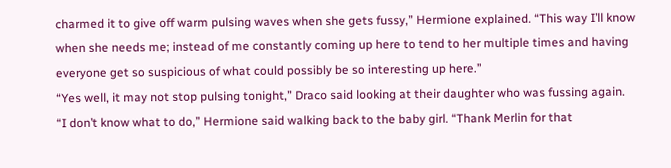charmed it to give off warm pulsing waves when she gets fussy,” Hermione explained. “This way I’ll know when she needs me; instead of me constantly coming up here to tend to her multiple times and having everyone get so suspicious of what could possibly be so interesting up here.”
“Yes well, it may not stop pulsing tonight,” Draco said looking at their daughter who was fussing again.
“I don’t know what to do,” Hermione said walking back to the baby girl. “Thank Merlin for that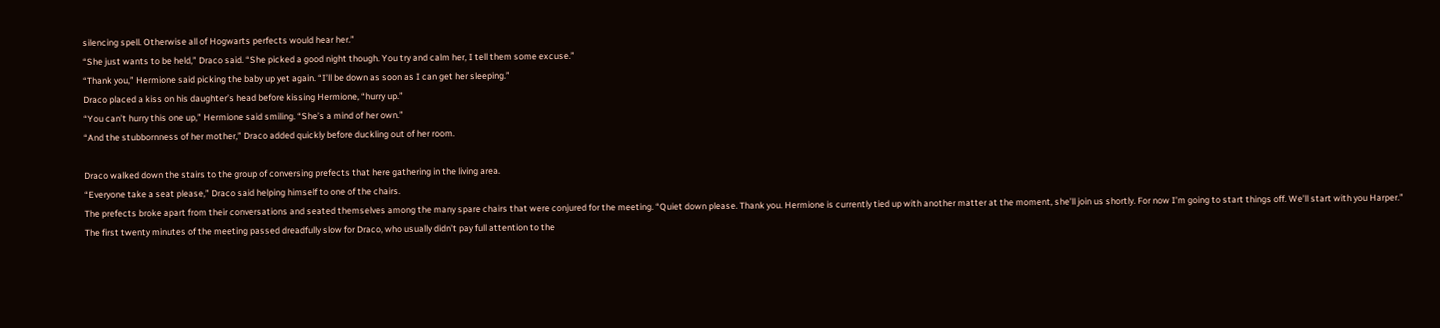silencing spell. Otherwise all of Hogwarts perfects would hear her.”
“She just wants to be held,” Draco said. “She picked a good night though. You try and calm her, I tell them some excuse.”
“Thank you,” Hermione said picking the baby up yet again. “I’ll be down as soon as I can get her sleeping.”
Draco placed a kiss on his daughter’s head before kissing Hermione, “hurry up.”
“You can’t hurry this one up,” Hermione said smiling. “She’s a mind of her own.”
“And the stubbornness of her mother,” Draco added quickly before duckling out of her room.

Draco walked down the stairs to the group of conversing prefects that here gathering in the living area.
“Everyone take a seat please,” Draco said helping himself to one of the chairs.
The prefects broke apart from their conversations and seated themselves among the many spare chairs that were conjured for the meeting. “Quiet down please. Thank you. Hermione is currently tied up with another matter at the moment, she’ll join us shortly. For now I’m going to start things off. We’ll start with you Harper.”
The first twenty minutes of the meeting passed dreadfully slow for Draco, who usually didn’t pay full attention to the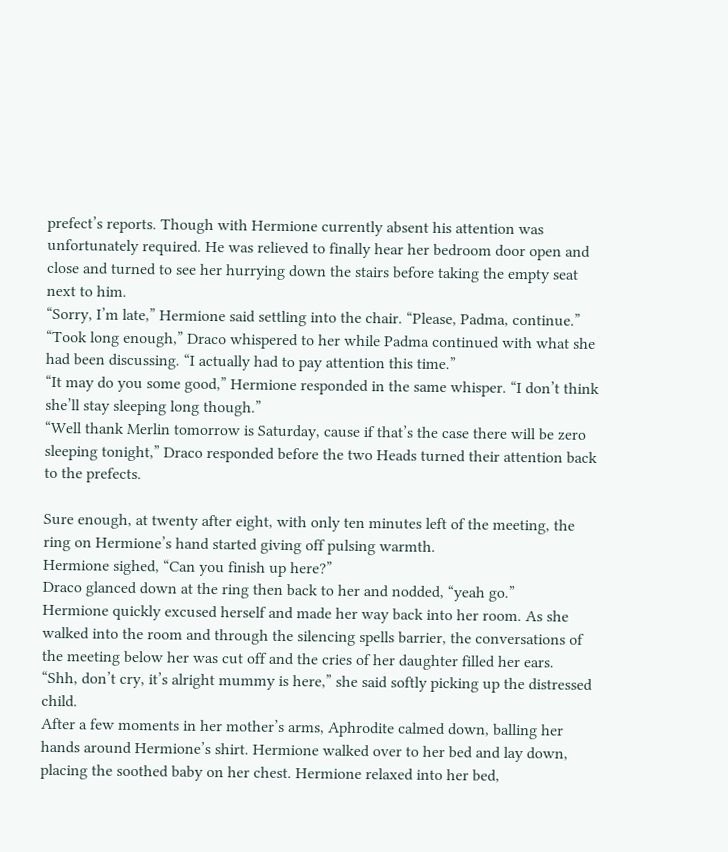prefect’s reports. Though with Hermione currently absent his attention was unfortunately required. He was relieved to finally hear her bedroom door open and close and turned to see her hurrying down the stairs before taking the empty seat next to him.
“Sorry, I’m late,” Hermione said settling into the chair. “Please, Padma, continue.”
“Took long enough,” Draco whispered to her while Padma continued with what she had been discussing. “I actually had to pay attention this time.”
“It may do you some good,” Hermione responded in the same whisper. “I don’t think she’ll stay sleeping long though.”
“Well thank Merlin tomorrow is Saturday, cause if that’s the case there will be zero sleeping tonight,” Draco responded before the two Heads turned their attention back to the prefects.

Sure enough, at twenty after eight, with only ten minutes left of the meeting, the ring on Hermione’s hand started giving off pulsing warmth.
Hermione sighed, “Can you finish up here?”
Draco glanced down at the ring then back to her and nodded, “yeah go.”
Hermione quickly excused herself and made her way back into her room. As she walked into the room and through the silencing spells barrier, the conversations of the meeting below her was cut off and the cries of her daughter filled her ears.
“Shh, don’t cry, it’s alright mummy is here,” she said softly picking up the distressed child.
After a few moments in her mother’s arms, Aphrodite calmed down, balling her hands around Hermione’s shirt. Hermione walked over to her bed and lay down, placing the soothed baby on her chest. Hermione relaxed into her bed,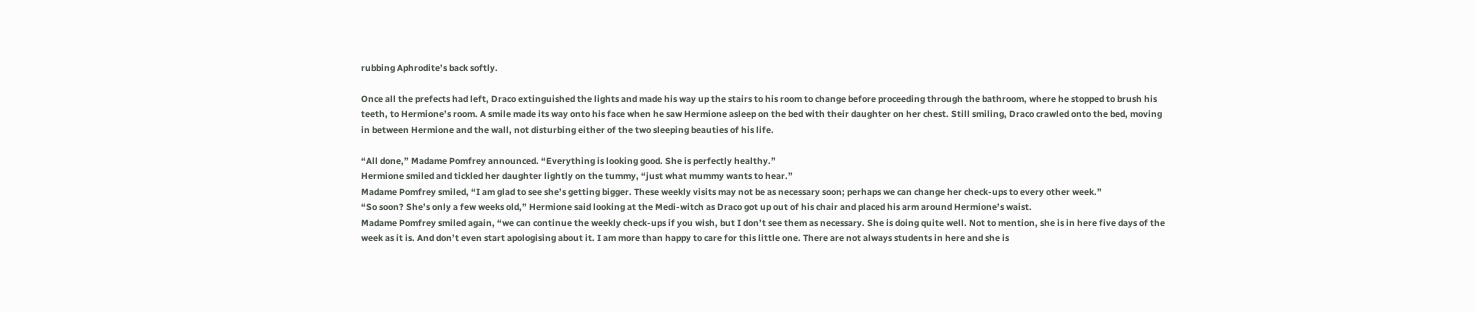rubbing Aphrodite’s back softly.

Once all the prefects had left, Draco extinguished the lights and made his way up the stairs to his room to change before proceeding through the bathroom, where he stopped to brush his teeth, to Hermione’s room. A smile made its way onto his face when he saw Hermione asleep on the bed with their daughter on her chest. Still smiling, Draco crawled onto the bed, moving in between Hermione and the wall, not disturbing either of the two sleeping beauties of his life.

“All done,” Madame Pomfrey announced. “Everything is looking good. She is perfectly healthy.”
Hermione smiled and tickled her daughter lightly on the tummy, “just what mummy wants to hear.”
Madame Pomfrey smiled, “I am glad to see she’s getting bigger. These weekly visits may not be as necessary soon; perhaps we can change her check-ups to every other week.”
“So soon? She’s only a few weeks old,” Hermione said looking at the Medi-witch as Draco got up out of his chair and placed his arm around Hermione’s waist.
Madame Pomfrey smiled again, “we can continue the weekly check-ups if you wish, but I don’t see them as necessary. She is doing quite well. Not to mention, she is in here five days of the week as it is. And don’t even start apologising about it. I am more than happy to care for this little one. There are not always students in here and she is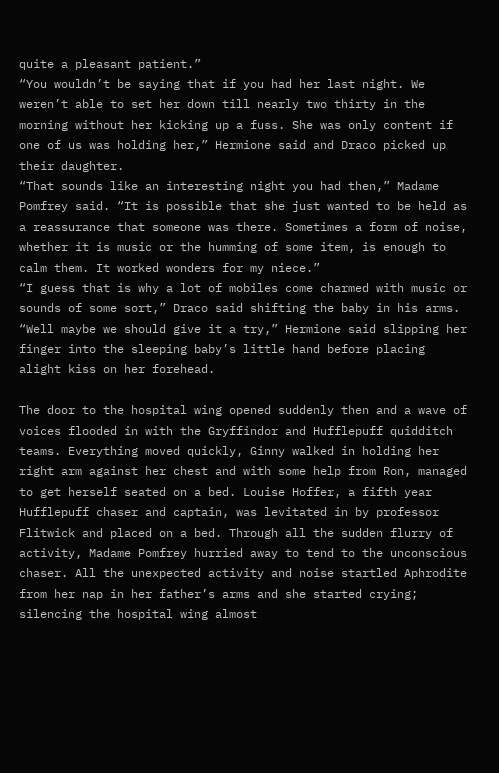quite a pleasant patient.”
“You wouldn’t be saying that if you had her last night. We weren’t able to set her down till nearly two thirty in the morning without her kicking up a fuss. She was only content if one of us was holding her,” Hermione said and Draco picked up their daughter.
“That sounds like an interesting night you had then,” Madame Pomfrey said. “It is possible that she just wanted to be held as a reassurance that someone was there. Sometimes a form of noise, whether it is music or the humming of some item, is enough to calm them. It worked wonders for my niece.”
“I guess that is why a lot of mobiles come charmed with music or sounds of some sort,” Draco said shifting the baby in his arms.
“Well maybe we should give it a try,” Hermione said slipping her finger into the sleeping baby’s little hand before placing alight kiss on her forehead.

The door to the hospital wing opened suddenly then and a wave of voices flooded in with the Gryffindor and Hufflepuff quidditch teams. Everything moved quickly, Ginny walked in holding her right arm against her chest and with some help from Ron, managed to get herself seated on a bed. Louise Hoffer, a fifth year Hufflepuff chaser and captain, was levitated in by professor Flitwick and placed on a bed. Through all the sudden flurry of activity, Madame Pomfrey hurried away to tend to the unconscious chaser. All the unexpected activity and noise startled Aphrodite from her nap in her father’s arms and she started crying; silencing the hospital wing almost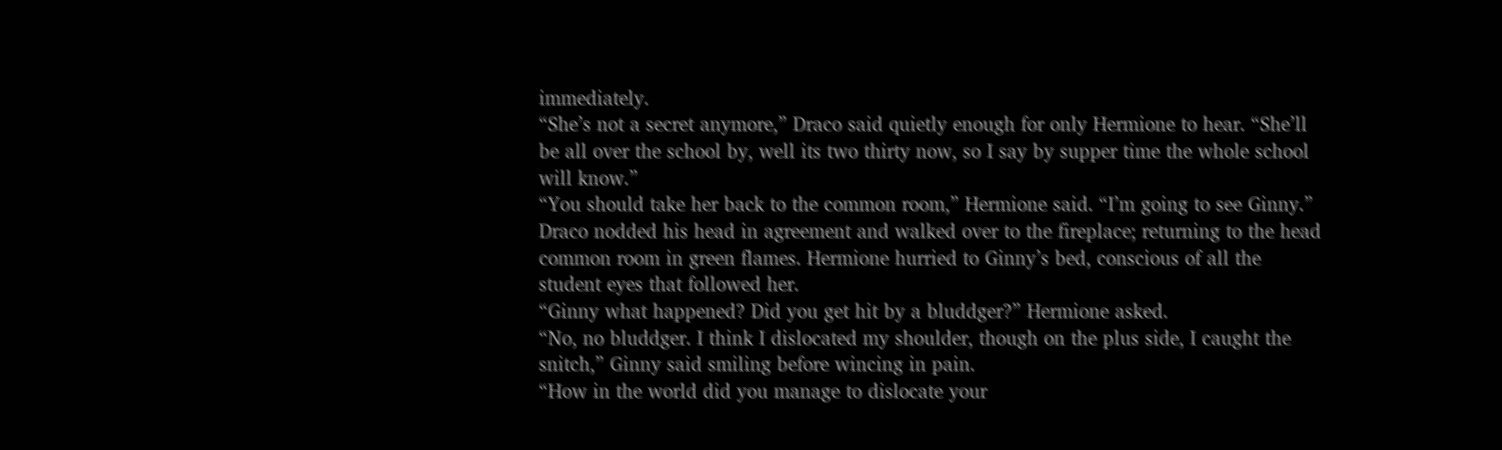immediately.
“She’s not a secret anymore,” Draco said quietly enough for only Hermione to hear. “She’ll be all over the school by, well its two thirty now, so I say by supper time the whole school will know.”
“You should take her back to the common room,” Hermione said. “I’m going to see Ginny.”
Draco nodded his head in agreement and walked over to the fireplace; returning to the head common room in green flames. Hermione hurried to Ginny’s bed, conscious of all the student eyes that followed her.
“Ginny what happened? Did you get hit by a bluddger?” Hermione asked.
“No, no bluddger. I think I dislocated my shoulder, though on the plus side, I caught the snitch,” Ginny said smiling before wincing in pain.
“How in the world did you manage to dislocate your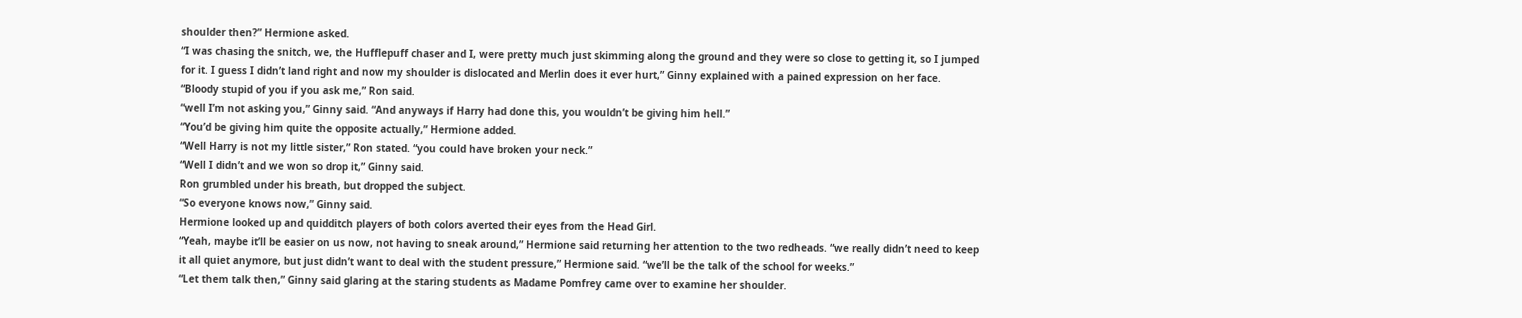shoulder then?” Hermione asked.
“I was chasing the snitch, we, the Hufflepuff chaser and I, were pretty much just skimming along the ground and they were so close to getting it, so I jumped for it. I guess I didn’t land right and now my shoulder is dislocated and Merlin does it ever hurt,” Ginny explained with a pained expression on her face.
“Bloody stupid of you if you ask me,” Ron said.
“well I’m not asking you,” Ginny said. “And anyways if Harry had done this, you wouldn’t be giving him hell.”
“You’d be giving him quite the opposite actually,” Hermione added.
“Well Harry is not my little sister,” Ron stated. “you could have broken your neck.”
“Well I didn’t and we won so drop it,” Ginny said.
Ron grumbled under his breath, but dropped the subject.
“So everyone knows now,” Ginny said.
Hermione looked up and quidditch players of both colors averted their eyes from the Head Girl.
“Yeah, maybe it’ll be easier on us now, not having to sneak around,” Hermione said returning her attention to the two redheads. “we really didn’t need to keep it all quiet anymore, but just didn’t want to deal with the student pressure,” Hermione said. “we’ll be the talk of the school for weeks.”
“Let them talk then,” Ginny said glaring at the staring students as Madame Pomfrey came over to examine her shoulder.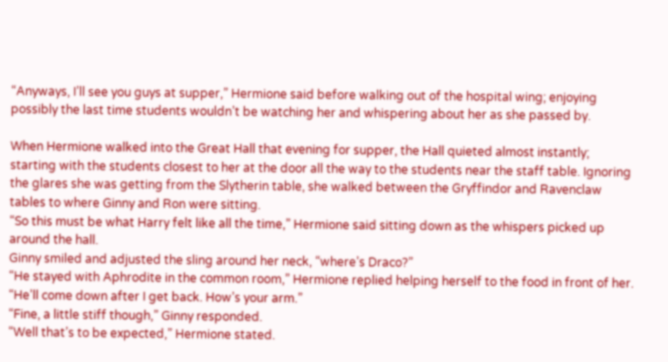“Anyways, I’ll see you guys at supper,” Hermione said before walking out of the hospital wing; enjoying possibly the last time students wouldn’t be watching her and whispering about her as she passed by.

When Hermione walked into the Great Hall that evening for supper, the Hall quieted almost instantly; starting with the students closest to her at the door all the way to the students near the staff table. Ignoring the glares she was getting from the Slytherin table, she walked between the Gryffindor and Ravenclaw tables to where Ginny and Ron were sitting.
“So this must be what Harry felt like all the time,” Hermione said sitting down as the whispers picked up around the hall.
Ginny smiled and adjusted the sling around her neck, “where’s Draco?”
“He stayed with Aphrodite in the common room,” Hermione replied helping herself to the food in front of her. “He’ll come down after I get back. How’s your arm.”
“Fine, a little stiff though,” Ginny responded.
“Well that’s to be expected,” Hermione stated.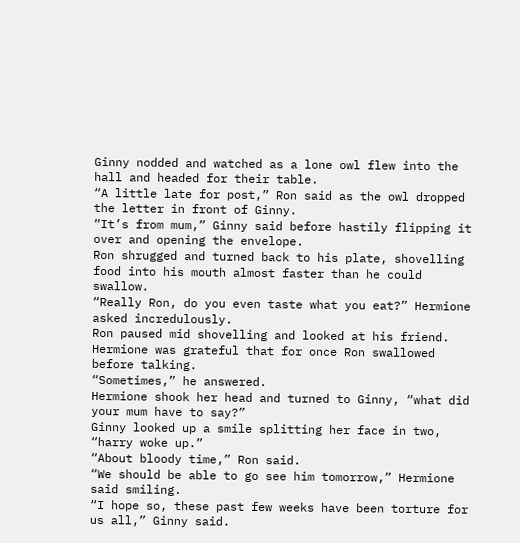Ginny nodded and watched as a lone owl flew into the hall and headed for their table.
“A little late for post,” Ron said as the owl dropped the letter in front of Ginny.
“It’s from mum,” Ginny said before hastily flipping it over and opening the envelope.
Ron shrugged and turned back to his plate, shovelling food into his mouth almost faster than he could swallow.
“Really Ron, do you even taste what you eat?” Hermione asked incredulously.
Ron paused mid shovelling and looked at his friend. Hermione was grateful that for once Ron swallowed before talking.
“Sometimes,” he answered.
Hermione shook her head and turned to Ginny, “what did your mum have to say?”
Ginny looked up a smile splitting her face in two, “harry woke up.”
“About bloody time,” Ron said.
“We should be able to go see him tomorrow,” Hermione said smiling.
“I hope so, these past few weeks have been torture for us all,” Ginny said.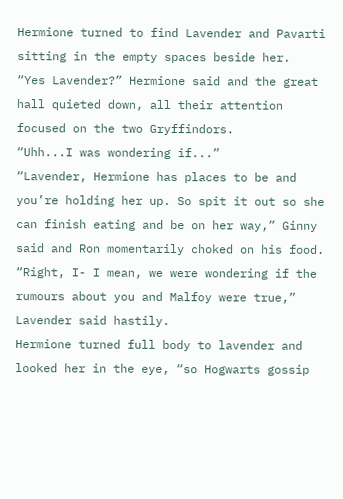Hermione turned to find Lavender and Pavarti sitting in the empty spaces beside her.
“Yes Lavender?” Hermione said and the great hall quieted down, all their attention focused on the two Gryffindors.
“Uhh...I was wondering if...”
“Lavender, Hermione has places to be and you’re holding her up. So spit it out so she can finish eating and be on her way,” Ginny said and Ron momentarily choked on his food.
“Right, I- I mean, we were wondering if the rumours about you and Malfoy were true,” Lavender said hastily.
Hermione turned full body to lavender and looked her in the eye, “so Hogwarts gossip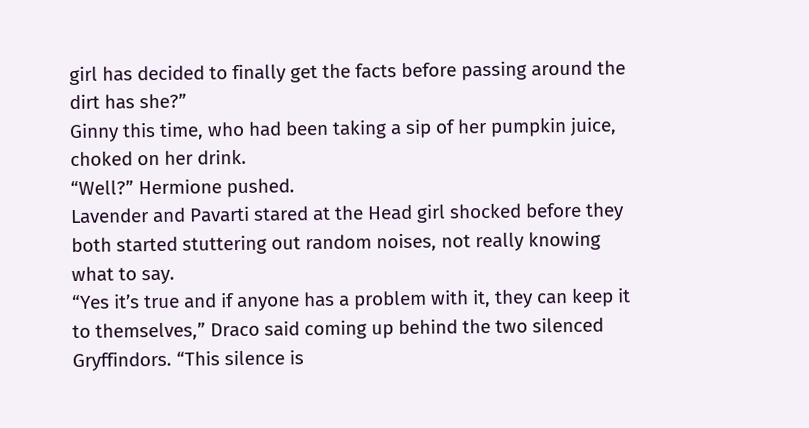girl has decided to finally get the facts before passing around the dirt has she?”
Ginny this time, who had been taking a sip of her pumpkin juice, choked on her drink.
“Well?” Hermione pushed.
Lavender and Pavarti stared at the Head girl shocked before they both started stuttering out random noises, not really knowing what to say.
“Yes it’s true and if anyone has a problem with it, they can keep it to themselves,” Draco said coming up behind the two silenced Gryffindors. “This silence is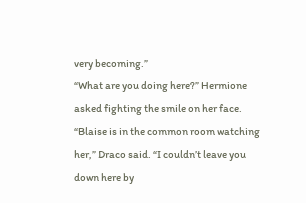very becoming.”
“What are you doing here?” Hermione asked fighting the smile on her face.
“Blaise is in the common room watching her,” Draco said. “I couldn’t leave you down here by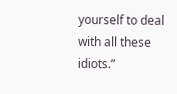yourself to deal with all these idiots.”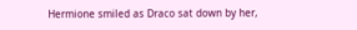Hermione smiled as Draco sat down by her,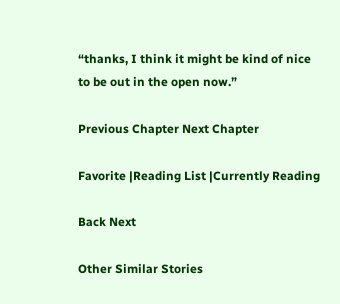“thanks, I think it might be kind of nice to be out in the open now.”

Previous Chapter Next Chapter

Favorite |Reading List |Currently Reading

Back Next

Other Similar Stories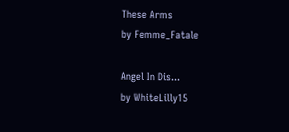These Arms
by Femme_Fatale

Angel In Dis...
by WhiteLilly15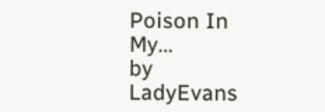Poison In My...
by LadyEvans